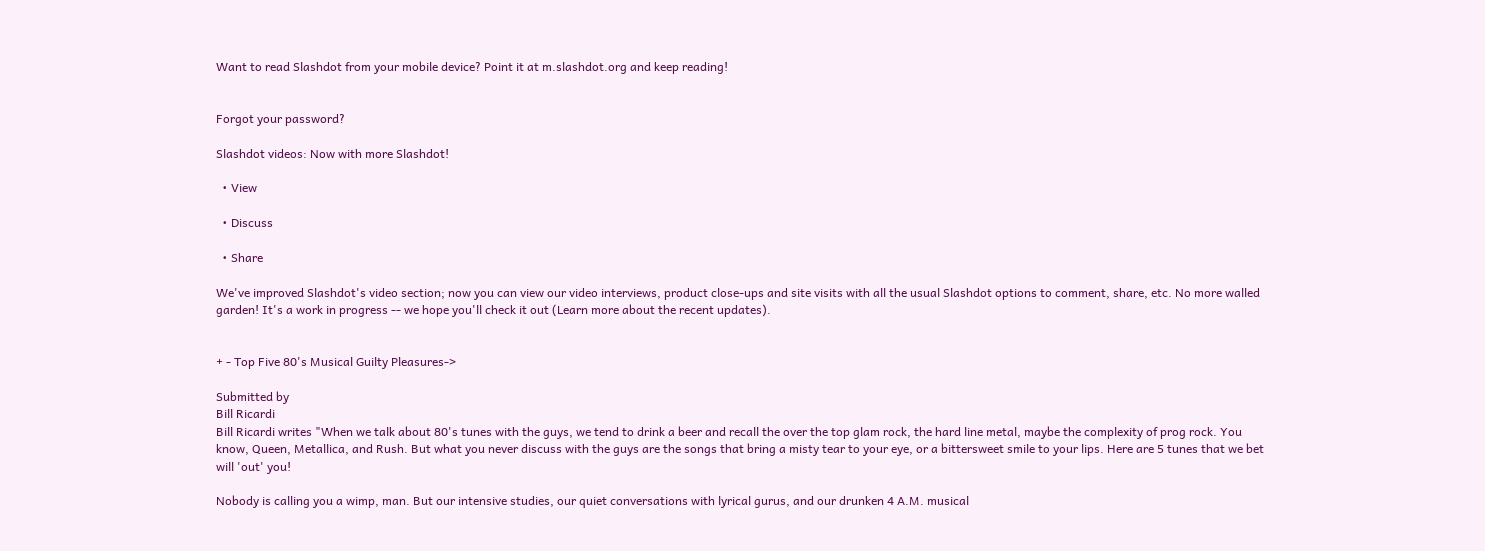Want to read Slashdot from your mobile device? Point it at m.slashdot.org and keep reading!


Forgot your password?

Slashdot videos: Now with more Slashdot!

  • View

  • Discuss

  • Share

We've improved Slashdot's video section; now you can view our video interviews, product close-ups and site visits with all the usual Slashdot options to comment, share, etc. No more walled garden! It's a work in progress -- we hope you'll check it out (Learn more about the recent updates).


+ - Top Five 80's Musical Guilty Pleasures->

Submitted by
Bill Ricardi
Bill Ricardi writes "When we talk about 80's tunes with the guys, we tend to drink a beer and recall the over the top glam rock, the hard line metal, maybe the complexity of prog rock. You know, Queen, Metallica, and Rush. But what you never discuss with the guys are the songs that bring a misty tear to your eye, or a bittersweet smile to your lips. Here are 5 tunes that we bet will 'out' you!

Nobody is calling you a wimp, man. But our intensive studies, our quiet conversations with lyrical gurus, and our drunken 4 A.M. musical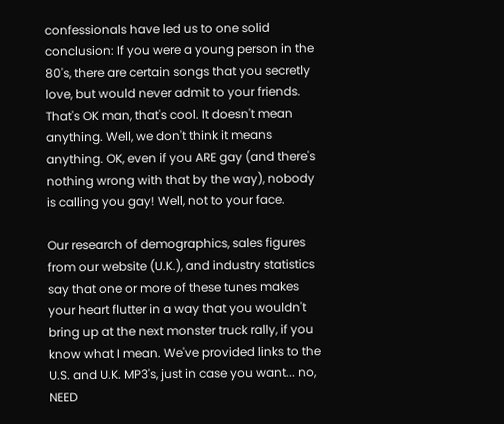confessionals have led us to one solid conclusion: If you were a young person in the 80's, there are certain songs that you secretly love, but would never admit to your friends. That's OK man, that's cool. It doesn't mean anything. Well, we don't think it means anything. OK, even if you ARE gay (and there's nothing wrong with that by the way), nobody is calling you gay! Well, not to your face.

Our research of demographics, sales figures from our website (U.K.), and industry statistics say that one or more of these tunes makes your heart flutter in a way that you wouldn't bring up at the next monster truck rally, if you know what I mean. We've provided links to the U.S. and U.K. MP3's, just in case you want... no, NEED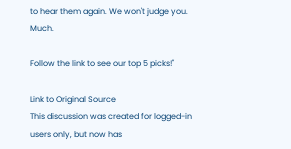to hear them again. We won't judge you. Much.

Follow the link to see our top 5 picks!"

Link to Original Source
This discussion was created for logged-in users only, but now has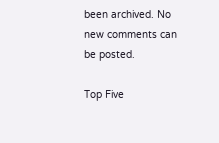been archived. No new comments can be posted.

Top Five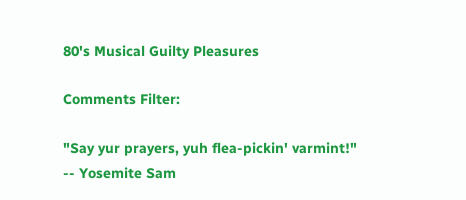80's Musical Guilty Pleasures

Comments Filter:

"Say yur prayers, yuh flea-pickin' varmint!" -- Yosemite Sam